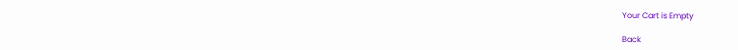Your Cart is Empty

Back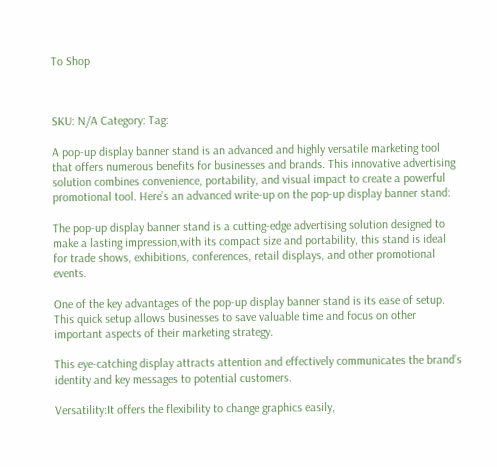To Shop



SKU: N/A Category: Tag:

A pop-up display banner stand is an advanced and highly versatile marketing tool that offers numerous benefits for businesses and brands. This innovative advertising solution combines convenience, portability, and visual impact to create a powerful promotional tool. Here’s an advanced write-up on the pop-up display banner stand:

The pop-up display banner stand is a cutting-edge advertising solution designed to make a lasting impression,with its compact size and portability, this stand is ideal for trade shows, exhibitions, conferences, retail displays, and other promotional events.

One of the key advantages of the pop-up display banner stand is its ease of setup. This quick setup allows businesses to save valuable time and focus on other important aspects of their marketing strategy.

This eye-catching display attracts attention and effectively communicates the brand’s identity and key messages to potential customers.

Versatility:It offers the flexibility to change graphics easily,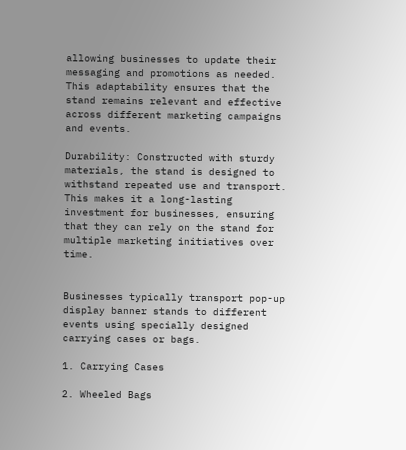allowing businesses to update their messaging and promotions as needed. This adaptability ensures that the stand remains relevant and effective across different marketing campaigns and events.

Durability: Constructed with sturdy materials, the stand is designed to withstand repeated use and transport. This makes it a long-lasting investment for businesses, ensuring that they can rely on the stand for multiple marketing initiatives over time.


Businesses typically transport pop-up display banner stands to different events using specially designed carrying cases or bags.

1. Carrying Cases

2. Wheeled Bags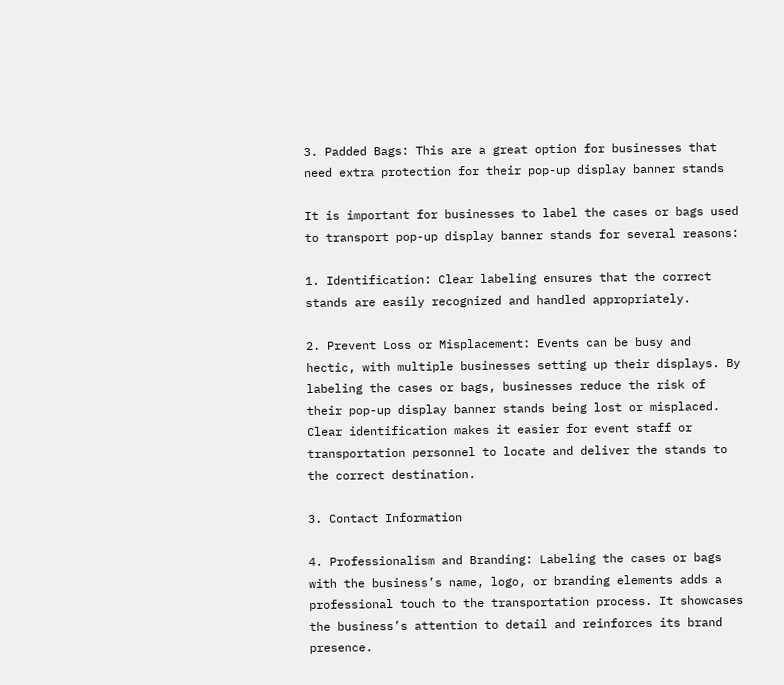3. Padded Bags: This are a great option for businesses that need extra protection for their pop-up display banner stands

It is important for businesses to label the cases or bags used to transport pop-up display banner stands for several reasons:

1. Identification: Clear labeling ensures that the correct stands are easily recognized and handled appropriately.

2. Prevent Loss or Misplacement: Events can be busy and hectic, with multiple businesses setting up their displays. By labeling the cases or bags, businesses reduce the risk of their pop-up display banner stands being lost or misplaced. Clear identification makes it easier for event staff or transportation personnel to locate and deliver the stands to the correct destination.

3. Contact Information

4. Professionalism and Branding: Labeling the cases or bags with the business’s name, logo, or branding elements adds a professional touch to the transportation process. It showcases the business’s attention to detail and reinforces its brand presence.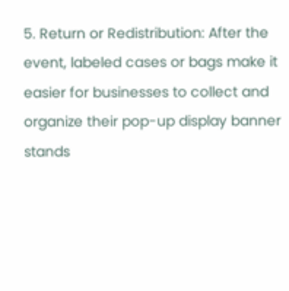5. Return or Redistribution: After the event, labeled cases or bags make it easier for businesses to collect and organize their pop-up display banner stands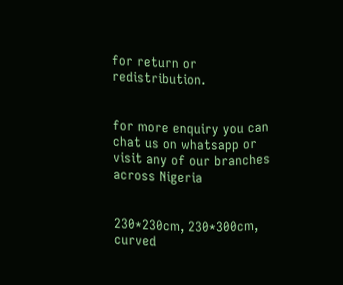for return or redistribution.


for more enquiry you can chat us on whatsapp or visit any of our branches across Nigeria


230*230cm, 230*300cm, curved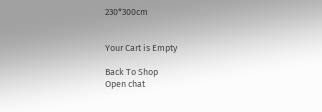230*300cm


Your Cart is Empty

Back To Shop
Open chat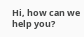Hi, how can we help you?